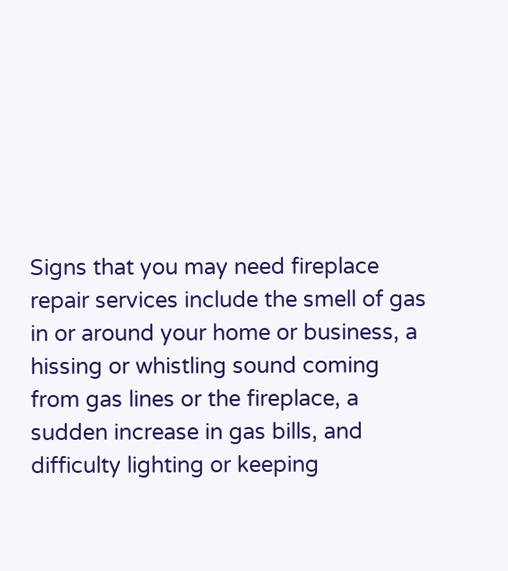Signs that you may need fireplace repair services include the smell of gas in or around your home or business, a hissing or whistling sound coming from gas lines or the fireplace, a sudden increase in gas bills, and difficulty lighting or keeping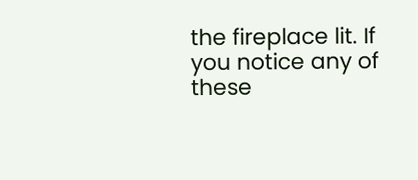the fireplace lit. If you notice any of these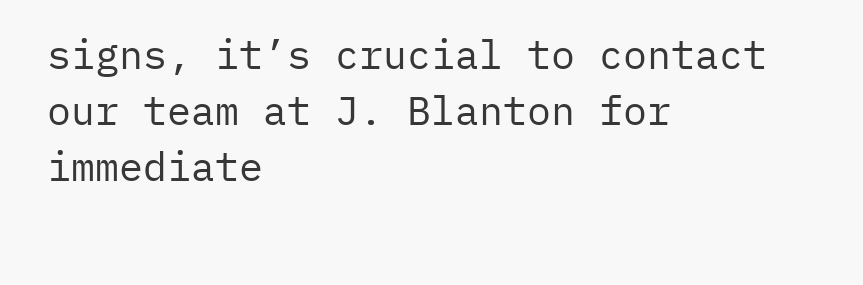signs, it’s crucial to contact our team at J. Blanton for immediate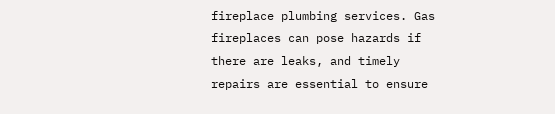fireplace plumbing services. Gas fireplaces can pose hazards if there are leaks, and timely repairs are essential to ensure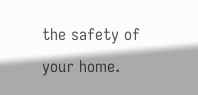the safety of your home.